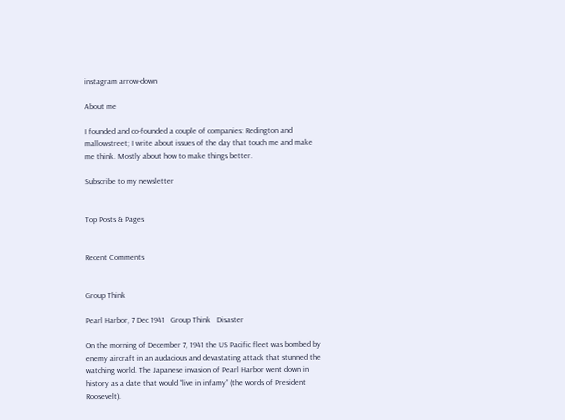instagram arrow-down

About me

I founded and co-founded a couple of companies: Redington and mallowstreet; I write about issues of the day that touch me and make me think. Mostly about how to make things better.

Subscribe to my newsletter


Top Posts & Pages


Recent Comments


Group Think

Pearl Harbor, 7 Dec 1941   Group Think   Disaster

On the morning of December 7, 1941 the US Pacific fleet was bombed by enemy aircraft in an audacious and devastating attack that stunned the watching world. The Japanese invasion of Pearl Harbor went down in history as a date that would “live in infamy” (the words of President Roosevelt).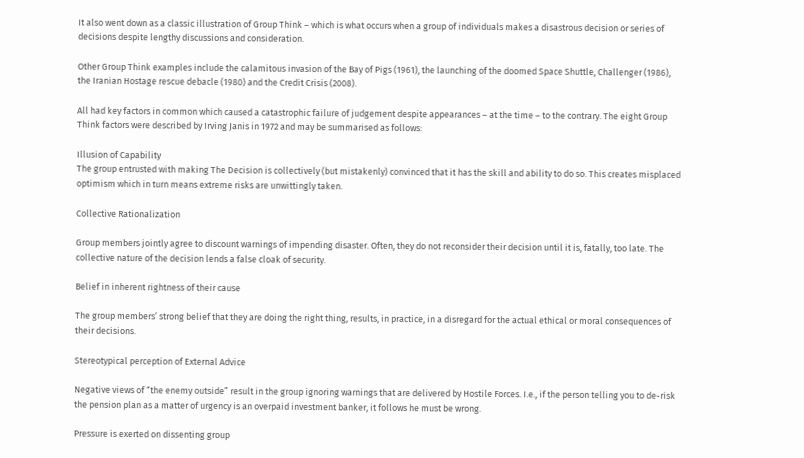It also went down as a classic illustration of Group Think – which is what occurs when a group of individuals makes a disastrous decision or series of decisions despite lengthy discussions and consideration.

Other Group Think examples include the calamitous invasion of the Bay of Pigs (1961), the launching of the doomed Space Shuttle, Challenger (1986), the Iranian Hostage rescue debacle (1980) and the Credit Crisis (2008).

All had key factors in common which caused a catastrophic failure of judgement despite appearances – at the time – to the contrary. The eight Group Think factors were described by Irving Janis in 1972 and may be summarised as follows:

Illusion of Capability
The group entrusted with making The Decision is collectively (but mistakenly) convinced that it has the skill and ability to do so. This creates misplaced optimism which in turn means extreme risks are unwittingly taken.

Collective Rationalization

Group members jointly agree to discount warnings of impending disaster. Often, they do not reconsider their decision until it is, fatally, too late. The collective nature of the decision lends a false cloak of security.

Belief in inherent rightness of their cause

The group members’ strong belief that they are doing the right thing, results, in practice, in a disregard for the actual ethical or moral consequences of their decisions.

Stereotypical perception of External Advice

Negative views of “the enemy outside” result in the group ignoring warnings that are delivered by Hostile Forces. I.e., if the person telling you to de-risk the pension plan as a matter of urgency is an overpaid investment banker, it follows he must be wrong.

Pressure is exerted on dissenting group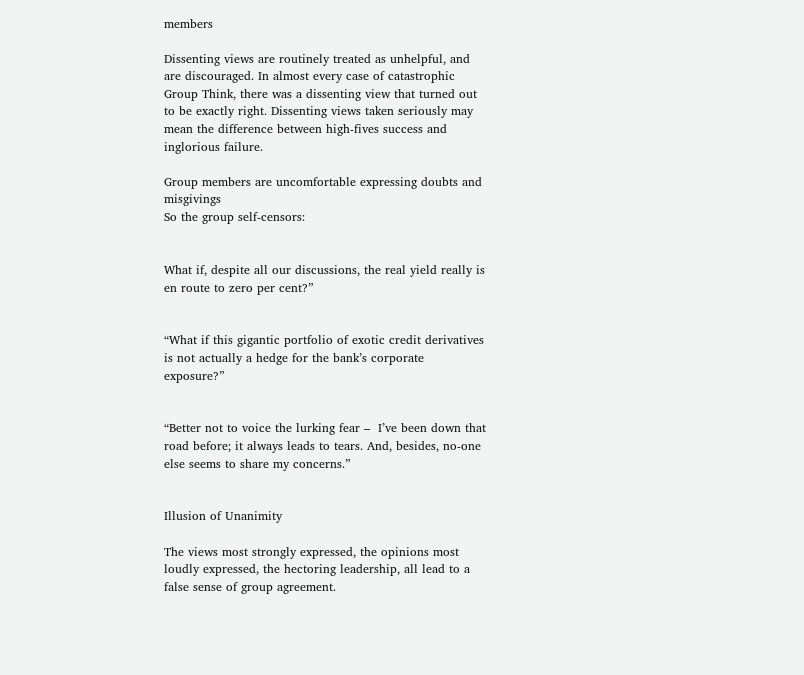members

Dissenting views are routinely treated as unhelpful, and are discouraged. In almost every case of catastrophic Group Think, there was a dissenting view that turned out to be exactly right. Dissenting views taken seriously may mean the difference between high-fives success and inglorious failure.

Group members are uncomfortable expressing doubts and misgivings
So the group self-censors:


What if, despite all our discussions, the real yield really is en route to zero per cent?”


“What if this gigantic portfolio of exotic credit derivatives is not actually a hedge for the bank’s corporate exposure?”


“Better not to voice the lurking fear –  I’ve been down that road before; it always leads to tears. And, besides, no-one else seems to share my concerns.”


Illusion of Unanimity

The views most strongly expressed, the opinions most loudly expressed, the hectoring leadership, all lead to a false sense of group agreement.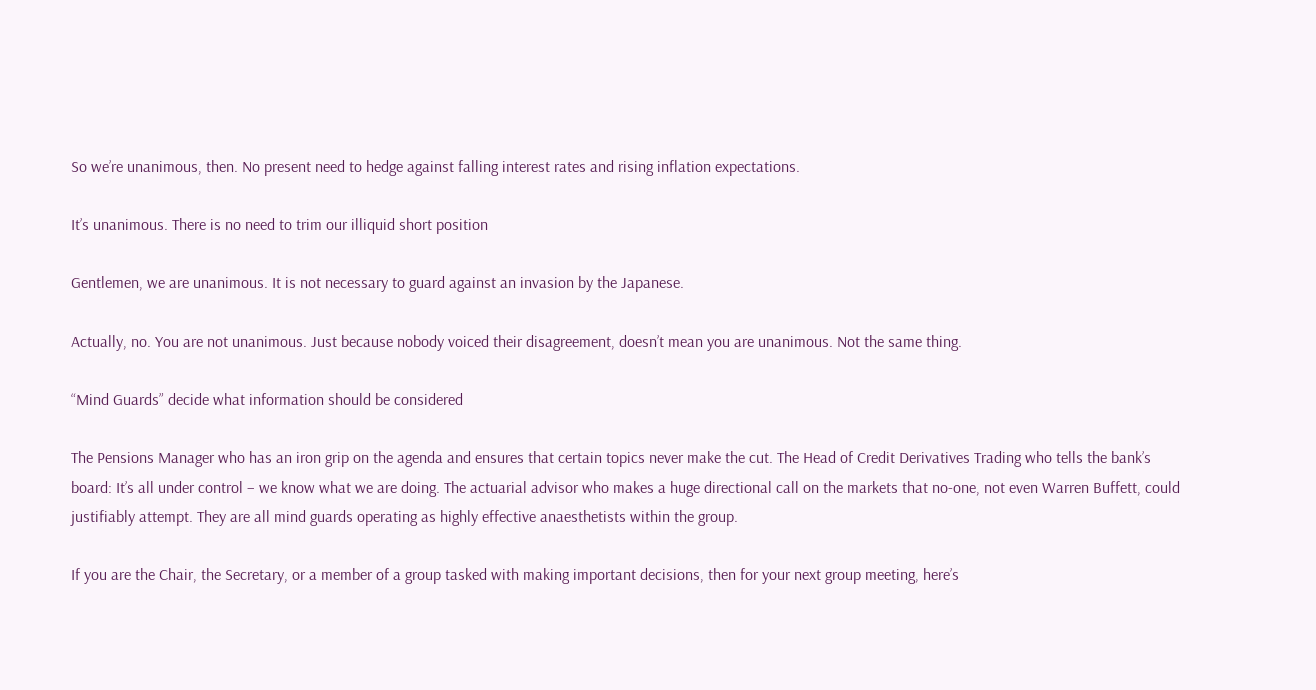So we’re unanimous, then. No present need to hedge against falling interest rates and rising inflation expectations.

It’s unanimous. There is no need to trim our illiquid short position

Gentlemen, we are unanimous. It is not necessary to guard against an invasion by the Japanese.

Actually, no. You are not unanimous. Just because nobody voiced their disagreement, doesn’t mean you are unanimous. Not the same thing.

“Mind Guards” decide what information should be considered

The Pensions Manager who has an iron grip on the agenda and ensures that certain topics never make the cut. The Head of Credit Derivatives Trading who tells the bank’s board: It’s all under control – we know what we are doing. The actuarial advisor who makes a huge directional call on the markets that no-one, not even Warren Buffett, could justifiably attempt. They are all mind guards operating as highly effective anaesthetists within the group.

If you are the Chair, the Secretary, or a member of a group tasked with making important decisions, then for your next group meeting, here’s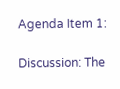Agenda Item 1:

Discussion: The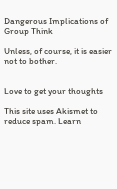Dangerous Implications of Group Think

Unless, of course, it is easier not to bother.


Love to get your thoughts

This site uses Akismet to reduce spam. Learn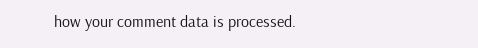how your comment data is processed.